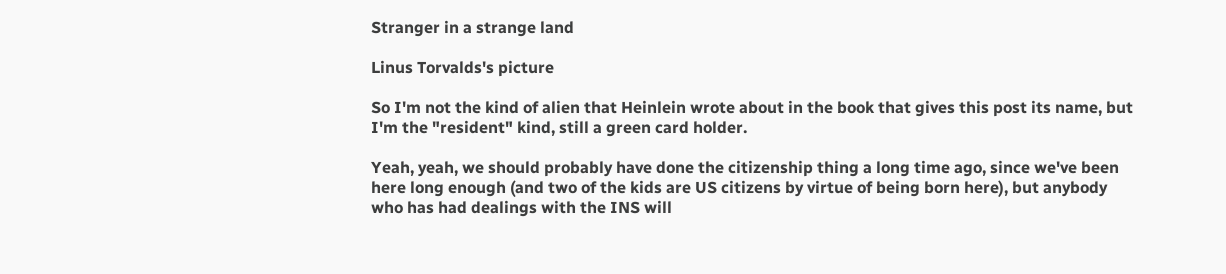Stranger in a strange land

Linus Torvalds's picture

So I'm not the kind of alien that Heinlein wrote about in the book that gives this post its name, but I'm the "resident" kind, still a green card holder.

Yeah, yeah, we should probably have done the citizenship thing a long time ago, since we've been here long enough (and two of the kids are US citizens by virtue of being born here), but anybody who has had dealings with the INS will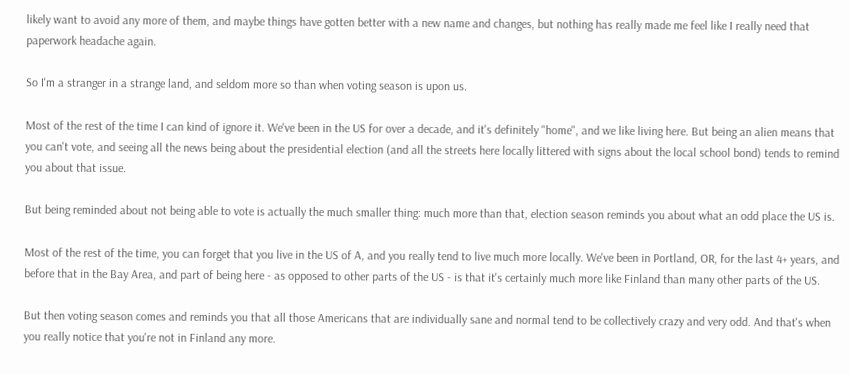likely want to avoid any more of them, and maybe things have gotten better with a new name and changes, but nothing has really made me feel like I really need that paperwork headache again.

So I'm a stranger in a strange land, and seldom more so than when voting season is upon us.

Most of the rest of the time I can kind of ignore it. We've been in the US for over a decade, and it's definitely "home", and we like living here. But being an alien means that you can't vote, and seeing all the news being about the presidential election (and all the streets here locally littered with signs about the local school bond) tends to remind you about that issue.

But being reminded about not being able to vote is actually the much smaller thing: much more than that, election season reminds you about what an odd place the US is.

Most of the rest of the time, you can forget that you live in the US of A, and you really tend to live much more locally. We've been in Portland, OR, for the last 4+ years, and before that in the Bay Area, and part of being here - as opposed to other parts of the US - is that it's certainly much more like Finland than many other parts of the US.

But then voting season comes and reminds you that all those Americans that are individually sane and normal tend to be collectively crazy and very odd. And that's when you really notice that you're not in Finland any more.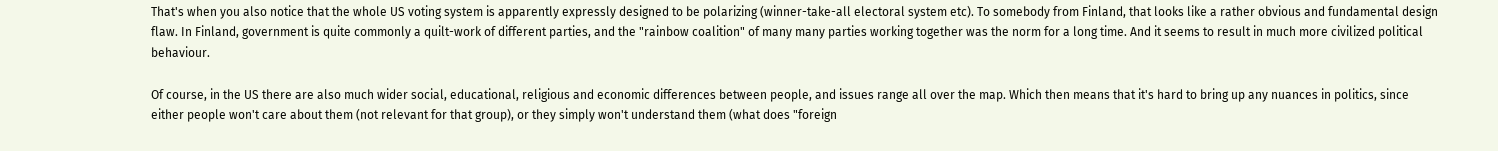That's when you also notice that the whole US voting system is apparently expressly designed to be polarizing (winner-take-all electoral system etc). To somebody from Finland, that looks like a rather obvious and fundamental design flaw. In Finland, government is quite commonly a quilt-work of different parties, and the "rainbow coalition" of many many parties working together was the norm for a long time. And it seems to result in much more civilized political behaviour.

Of course, in the US there are also much wider social, educational, religious and economic differences between people, and issues range all over the map. Which then means that it's hard to bring up any nuances in politics, since either people won't care about them (not relevant for that group), or they simply won't understand them (what does "foreign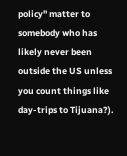policy" matter to somebody who has likely never been outside the US unless you count things like day-trips to Tijuana?).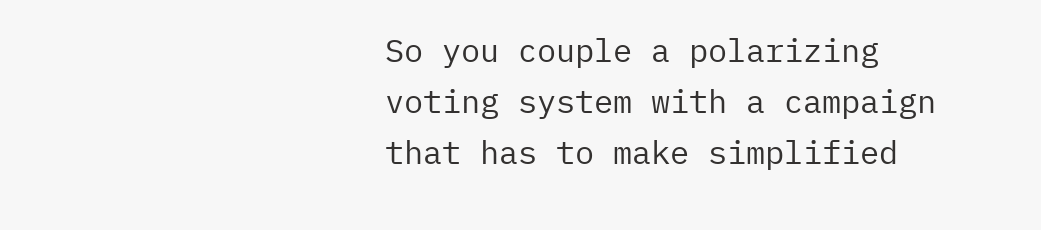So you couple a polarizing voting system with a campaign that has to make simplified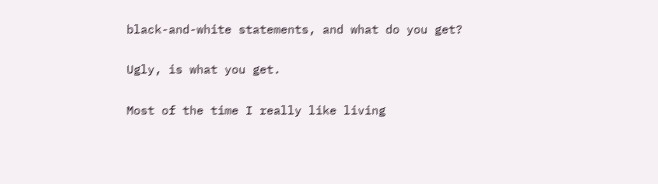black-and-white statements, and what do you get?

Ugly, is what you get.

Most of the time I really like living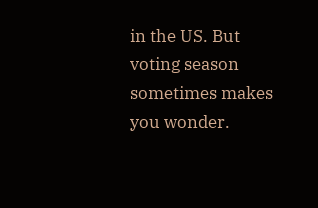in the US. But voting season sometimes makes you wonder.